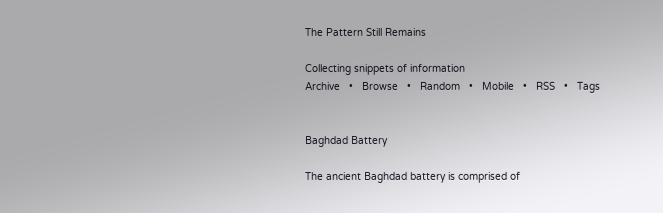The Pattern Still Remains

Collecting snippets of information
Archive   •   Browse   •   Random   •   Mobile   •   RSS   •   Tags


Baghdad Battery

The ancient Baghdad battery is comprised of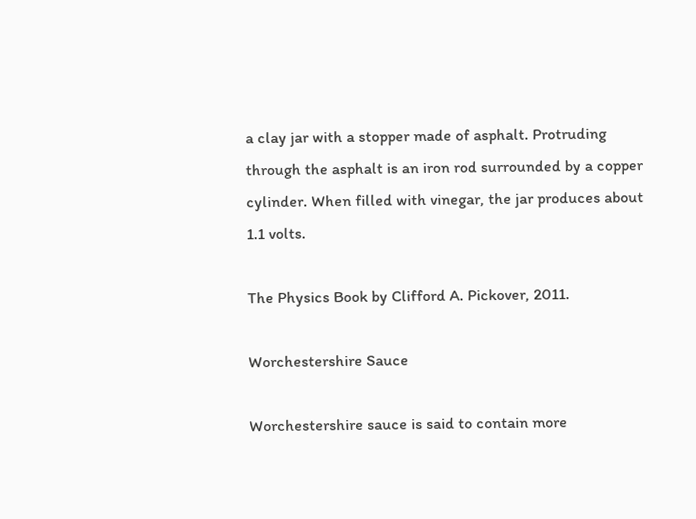a clay jar with a stopper made of asphalt. Protruding through the asphalt is an iron rod surrounded by a copper cylinder. When filled with vinegar, the jar produces about 1.1 volts.

The Physics Book by Clifford A. Pickover, 2011.

Worchestershire Sauce

Worchestershire sauce is said to contain more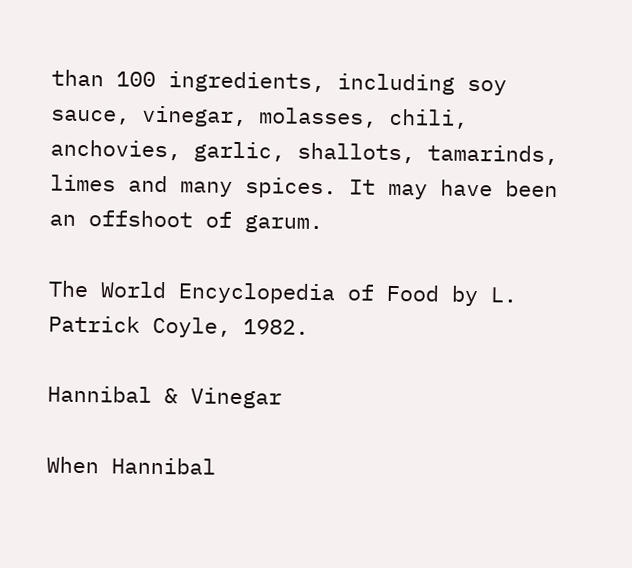than 100 ingredients, including soy sauce, vinegar, molasses, chili, anchovies, garlic, shallots, tamarinds, limes and many spices. It may have been an offshoot of garum.

The World Encyclopedia of Food by L. Patrick Coyle, 1982.

Hannibal & Vinegar

When Hannibal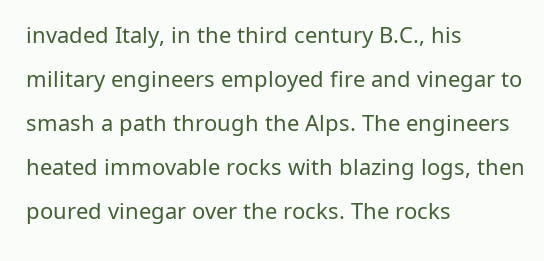invaded Italy, in the third century B.C., his military engineers employed fire and vinegar to smash a path through the Alps. The engineers heated immovable rocks with blazing logs, then poured vinegar over the rocks. The rocks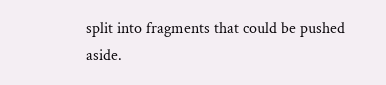split into fragments that could be pushed aside.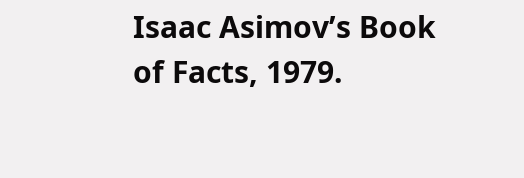Isaac Asimov’s Book of Facts, 1979.